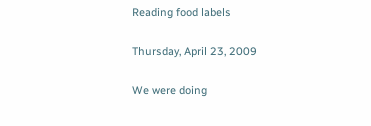Reading food labels

Thursday, April 23, 2009

We were doing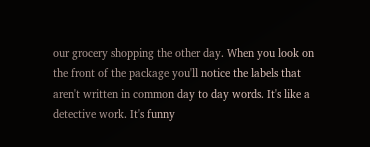our grocery shopping the other day. When you look on the front of the package you'll notice the labels that aren't written in common day to day words. It's like a detective work. It's funny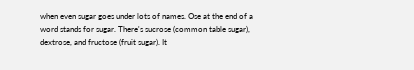when even sugar goes under lots of names. Ose at the end of a word stands for sugar. There's sucrose (common table sugar), dextrose, and fructose (fruit sugar). It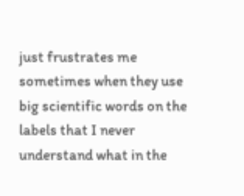just frustrates me sometimes when they use big scientific words on the labels that I never understand what in the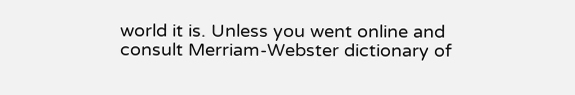world it is. Unless you went online and consult Merriam-Webster dictionary of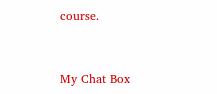course.


My Chat Box